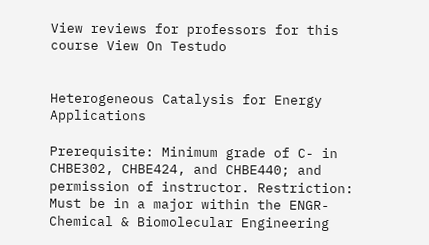View reviews for professors for this course View On Testudo


Heterogeneous Catalysis for Energy Applications

Prerequisite: Minimum grade of C- in CHBE302, CHBE424, and CHBE440; and permission of instructor. Restriction: Must be in a major within the ENGR-Chemical & Biomolecular Engineering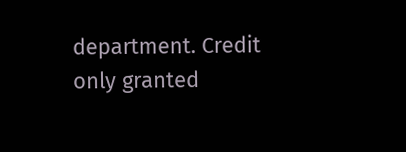department. Credit only granted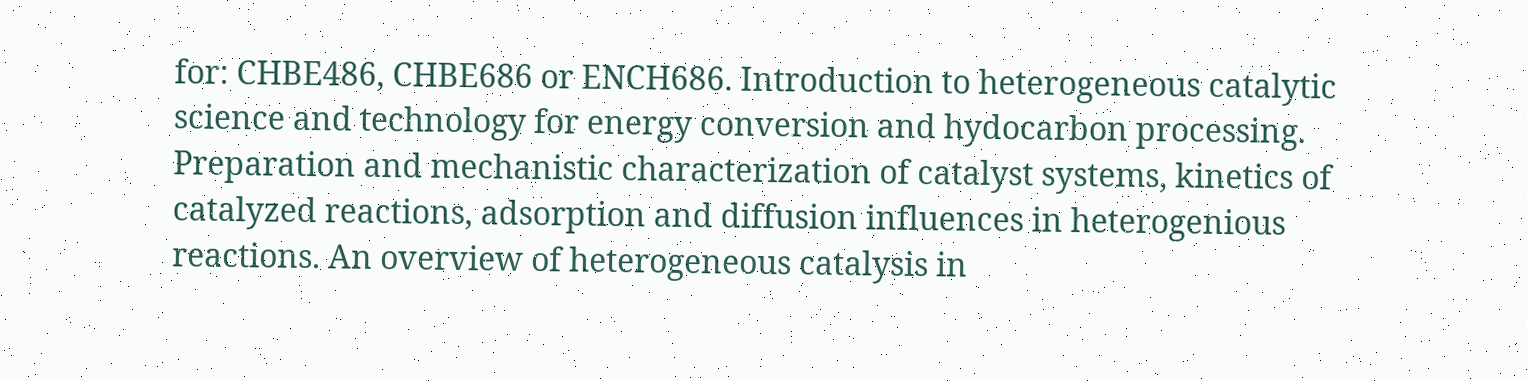for: CHBE486, CHBE686 or ENCH686. Introduction to heterogeneous catalytic science and technology for energy conversion and hydocarbon processing. Preparation and mechanistic characterization of catalyst systems, kinetics of catalyzed reactions, adsorption and diffusion influences in heterogenious reactions. An overview of heterogeneous catalysis in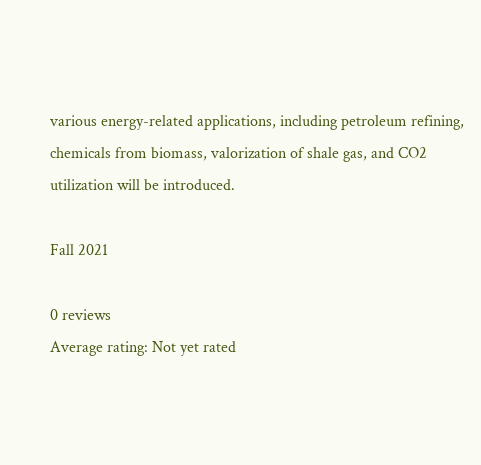various energy-related applications, including petroleum refining, chemicals from biomass, valorization of shale gas, and CO2 utilization will be introduced.

Fall 2021

0 reviews
Average rating: Not yet rated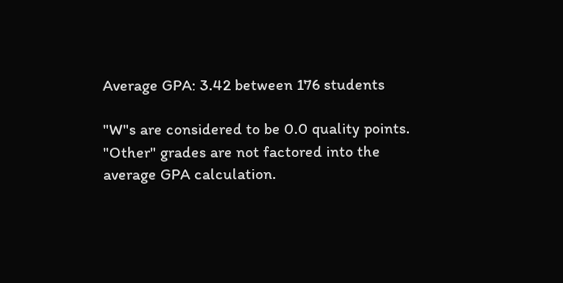Average GPA: 3.42 between 176 students

"W"s are considered to be 0.0 quality points. "Other" grades are not factored into the average GPA calculation.